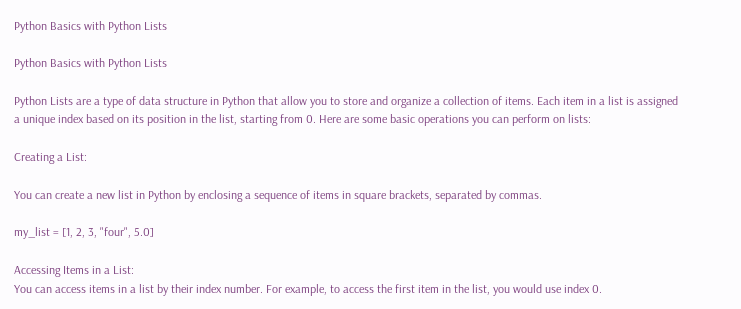Python Basics with Python Lists

Python Basics with Python Lists

Python Lists are a type of data structure in Python that allow you to store and organize a collection of items. Each item in a list is assigned a unique index based on its position in the list, starting from 0. Here are some basic operations you can perform on lists:

Creating a List:

You can create a new list in Python by enclosing a sequence of items in square brackets, separated by commas.

my_list = [1, 2, 3, "four", 5.0]

Accessing Items in a List:
You can access items in a list by their index number. For example, to access the first item in the list, you would use index 0.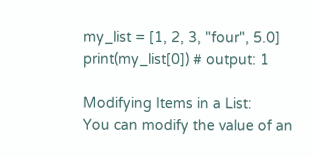my_list = [1, 2, 3, "four", 5.0]
print(my_list[0]) # output: 1

Modifying Items in a List:
You can modify the value of an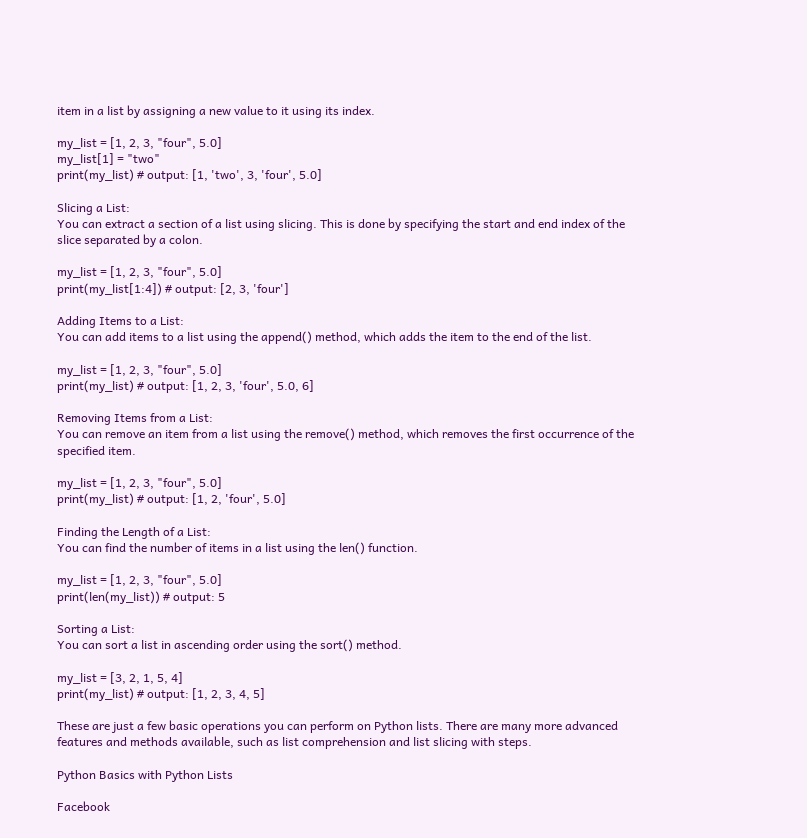item in a list by assigning a new value to it using its index.

my_list = [1, 2, 3, "four", 5.0]
my_list[1] = "two"
print(my_list) # output: [1, 'two', 3, 'four', 5.0]

Slicing a List:
You can extract a section of a list using slicing. This is done by specifying the start and end index of the slice separated by a colon.

my_list = [1, 2, 3, "four", 5.0]
print(my_list[1:4]) # output: [2, 3, 'four']

Adding Items to a List:
You can add items to a list using the append() method, which adds the item to the end of the list.

my_list = [1, 2, 3, "four", 5.0]
print(my_list) # output: [1, 2, 3, 'four', 5.0, 6]

Removing Items from a List:
You can remove an item from a list using the remove() method, which removes the first occurrence of the specified item.

my_list = [1, 2, 3, "four", 5.0]
print(my_list) # output: [1, 2, 'four', 5.0]

Finding the Length of a List:
You can find the number of items in a list using the len() function.

my_list = [1, 2, 3, "four", 5.0]
print(len(my_list)) # output: 5

Sorting a List:
You can sort a list in ascending order using the sort() method.

my_list = [3, 2, 1, 5, 4]
print(my_list) # output: [1, 2, 3, 4, 5]

These are just a few basic operations you can perform on Python lists. There are many more advanced features and methods available, such as list comprehension and list slicing with steps.

Python Basics with Python Lists

Facebook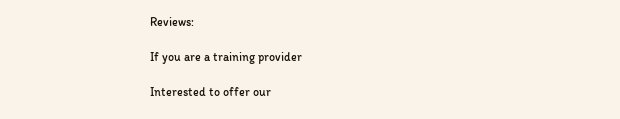Reviews:

If you are a training provider

Interested to offer our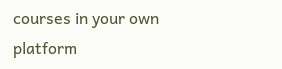courses in your own platform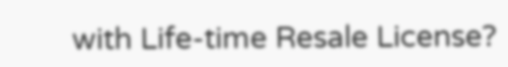with Life-time Resale License?